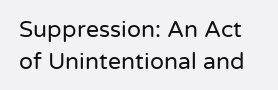Suppression: An Act of Unintentional and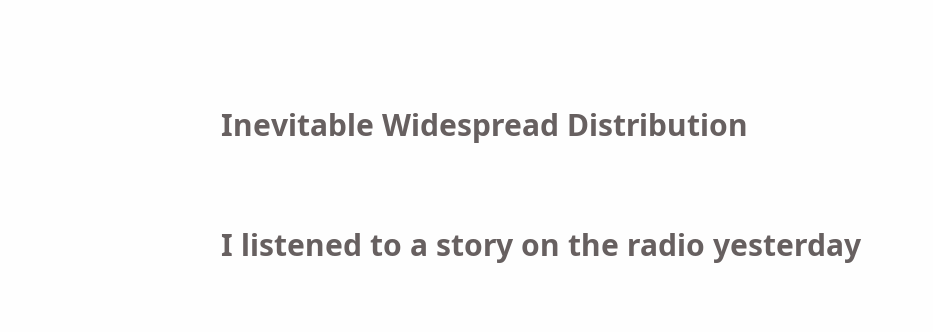Inevitable Widespread Distribution

I listened to a story on the radio yesterday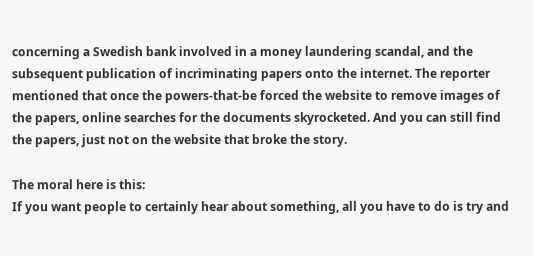concerning a Swedish bank involved in a money laundering scandal, and the subsequent publication of incriminating papers onto the internet. The reporter mentioned that once the powers-that-be forced the website to remove images of the papers, online searches for the documents skyrocketed. And you can still find the papers, just not on the website that broke the story.

The moral here is this:
If you want people to certainly hear about something, all you have to do is try and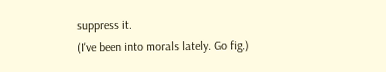suppress it.
(I've been into morals lately. Go fig.)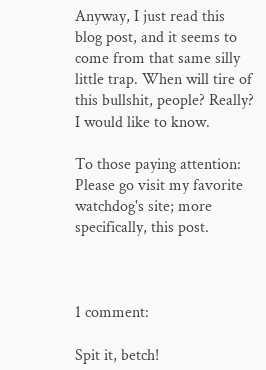Anyway, I just read this blog post, and it seems to come from that same silly little trap. When will tire of this bullshit, people? Really? I would like to know.

To those paying attention: Please go visit my favorite watchdog's site; more specifically, this post.



1 comment:

Spit it, betch!